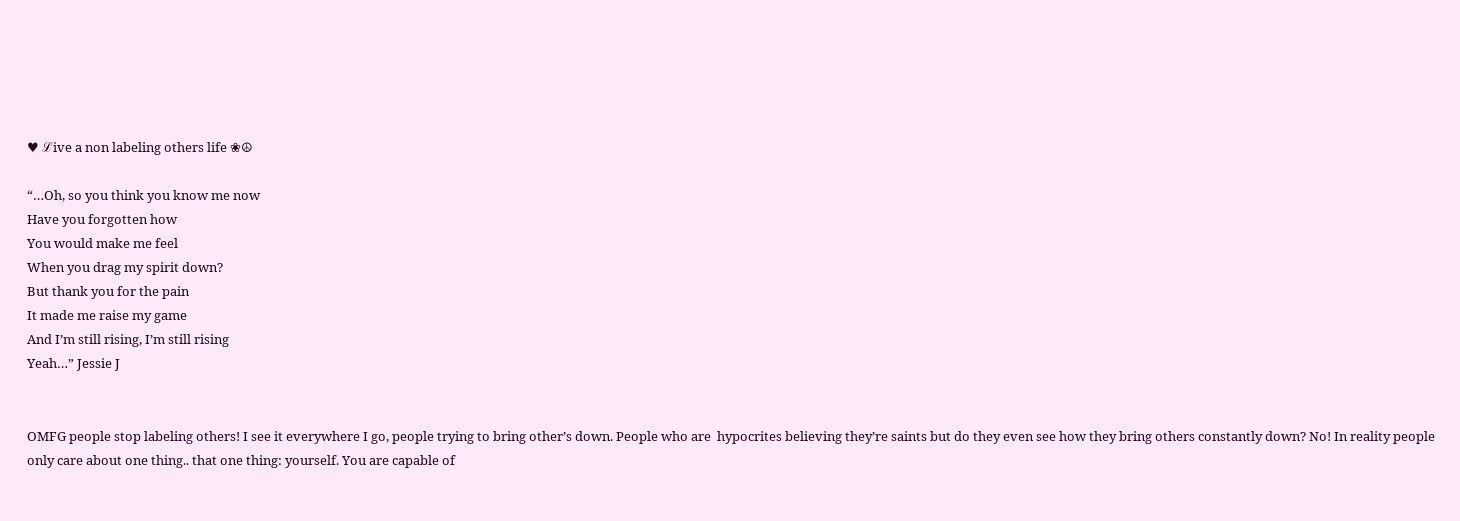♥ ℒive a non labeling others life ❀☮

“…Oh, so you think you know me now
Have you forgotten how
You would make me feel
When you drag my spirit down?
But thank you for the pain
It made me raise my game
And I’m still rising, I’m still rising
Yeah…” Jessie J


OMFG people stop labeling others! I see it everywhere I go, people trying to bring other’s down. People who are  hypocrites believing they’re saints but do they even see how they bring others constantly down? No! In reality people only care about one thing.. that one thing: yourself. You are capable of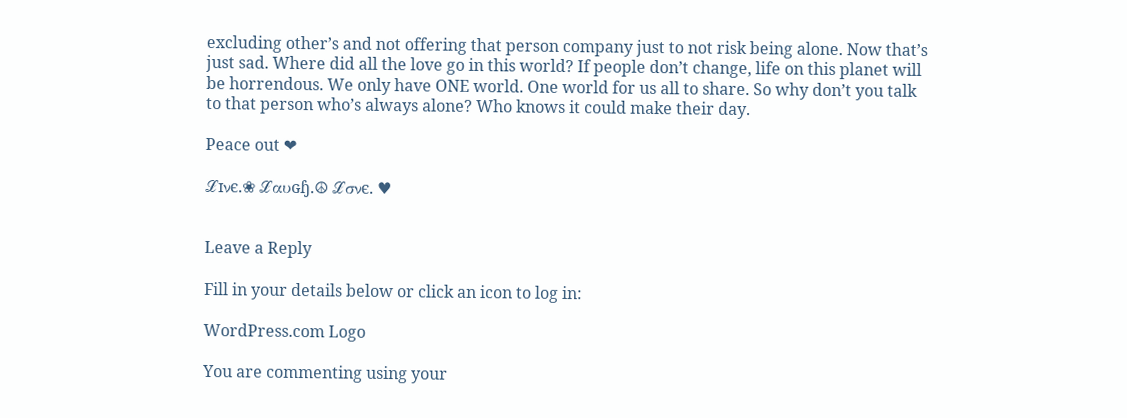excluding other’s and not offering that person company just to not risk being alone. Now that’s just sad. Where did all the love go in this world? If people don’t change, life on this planet will be horrendous. We only have ONE world. One world for us all to share. So why don’t you talk to that person who’s always alone? Who knows it could make their day.

Peace out ❤

ℒɪνє.❀ ℒαυɢɧ.☮ ℒσνє. ♥


Leave a Reply

Fill in your details below or click an icon to log in:

WordPress.com Logo

You are commenting using your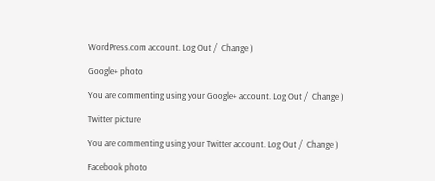WordPress.com account. Log Out /  Change )

Google+ photo

You are commenting using your Google+ account. Log Out /  Change )

Twitter picture

You are commenting using your Twitter account. Log Out /  Change )

Facebook photo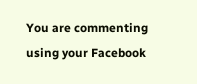You are commenting using your Facebook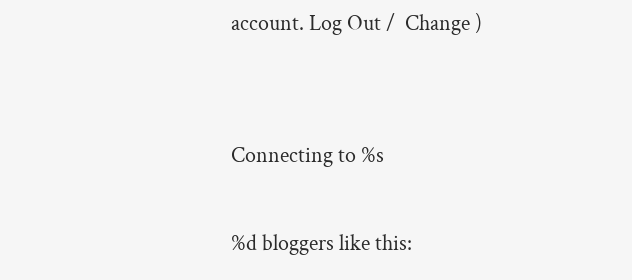account. Log Out /  Change )


Connecting to %s

%d bloggers like this: